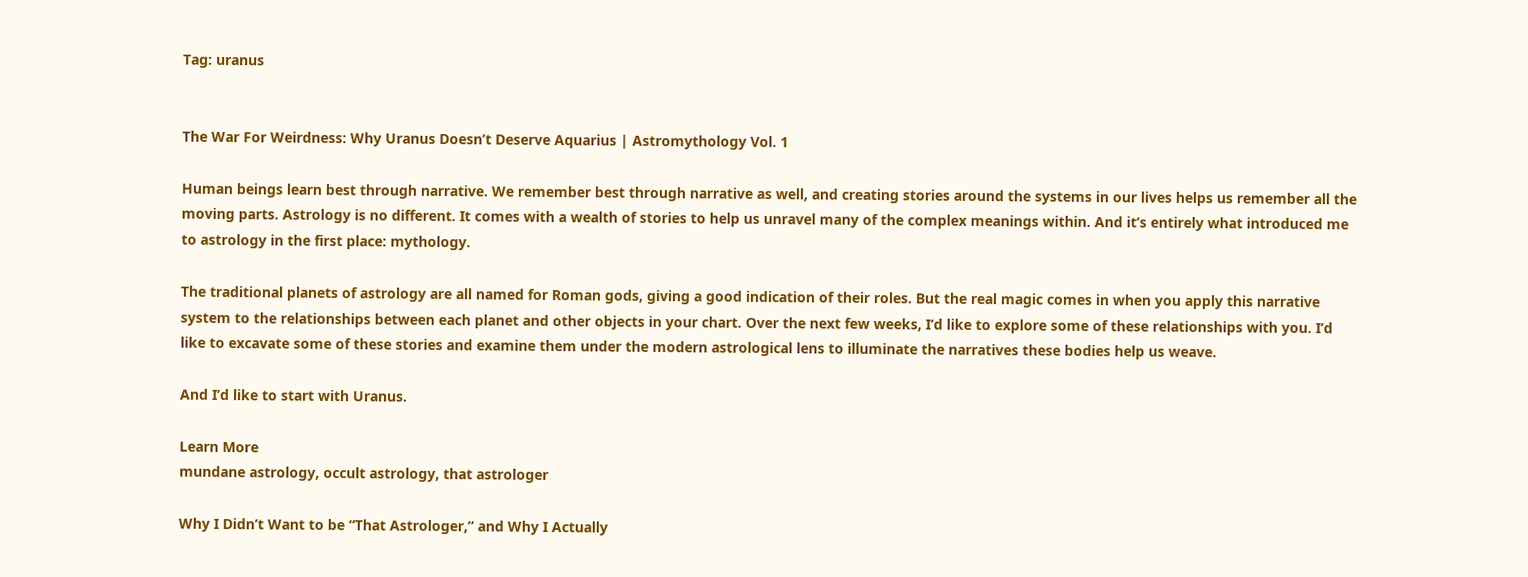Tag: uranus


The War For Weirdness: Why Uranus Doesn’t Deserve Aquarius | Astromythology Vol. 1

Human beings learn best through narrative. We remember best through narrative as well, and creating stories around the systems in our lives helps us remember all the moving parts. Astrology is no different. It comes with a wealth of stories to help us unravel many of the complex meanings within. And it’s entirely what introduced me to astrology in the first place: mythology.

The traditional planets of astrology are all named for Roman gods, giving a good indication of their roles. But the real magic comes in when you apply this narrative system to the relationships between each planet and other objects in your chart. Over the next few weeks, I’d like to explore some of these relationships with you. I’d like to excavate some of these stories and examine them under the modern astrological lens to illuminate the narratives these bodies help us weave.

And I’d like to start with Uranus.

Learn More
mundane astrology, occult astrology, that astrologer

Why I Didn’t Want to be “That Astrologer,” and Why I Actually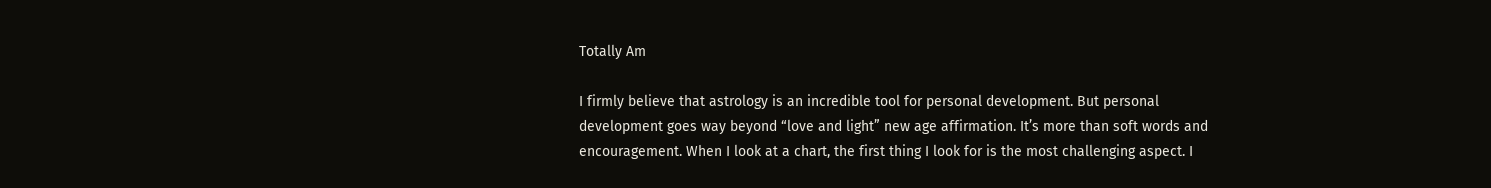Totally Am

I firmly believe that astrology is an incredible tool for personal development. But personal development goes way beyond “love and light” new age affirmation. It’s more than soft words and encouragement. When I look at a chart, the first thing I look for is the most challenging aspect. I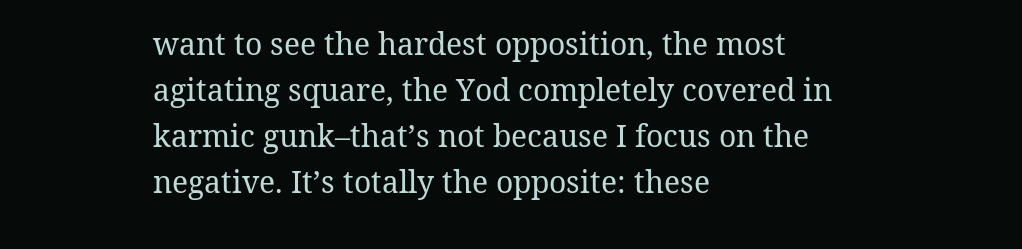want to see the hardest opposition, the most agitating square, the Yod completely covered in karmic gunk–that’s not because I focus on the negative. It’s totally the opposite: these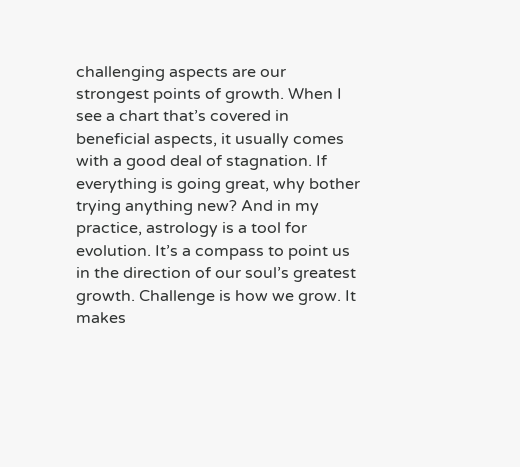challenging aspects are our strongest points of growth. When I see a chart that’s covered in beneficial aspects, it usually comes with a good deal of stagnation. If everything is going great, why bother trying anything new? And in my practice, astrology is a tool for evolution. It’s a compass to point us in the direction of our soul’s greatest growth. Challenge is how we grow. It makes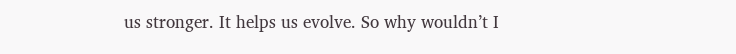us stronger. It helps us evolve. So why wouldn’t I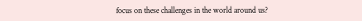focus on these challenges in the world around us?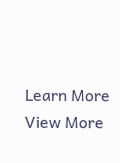Learn More
View More